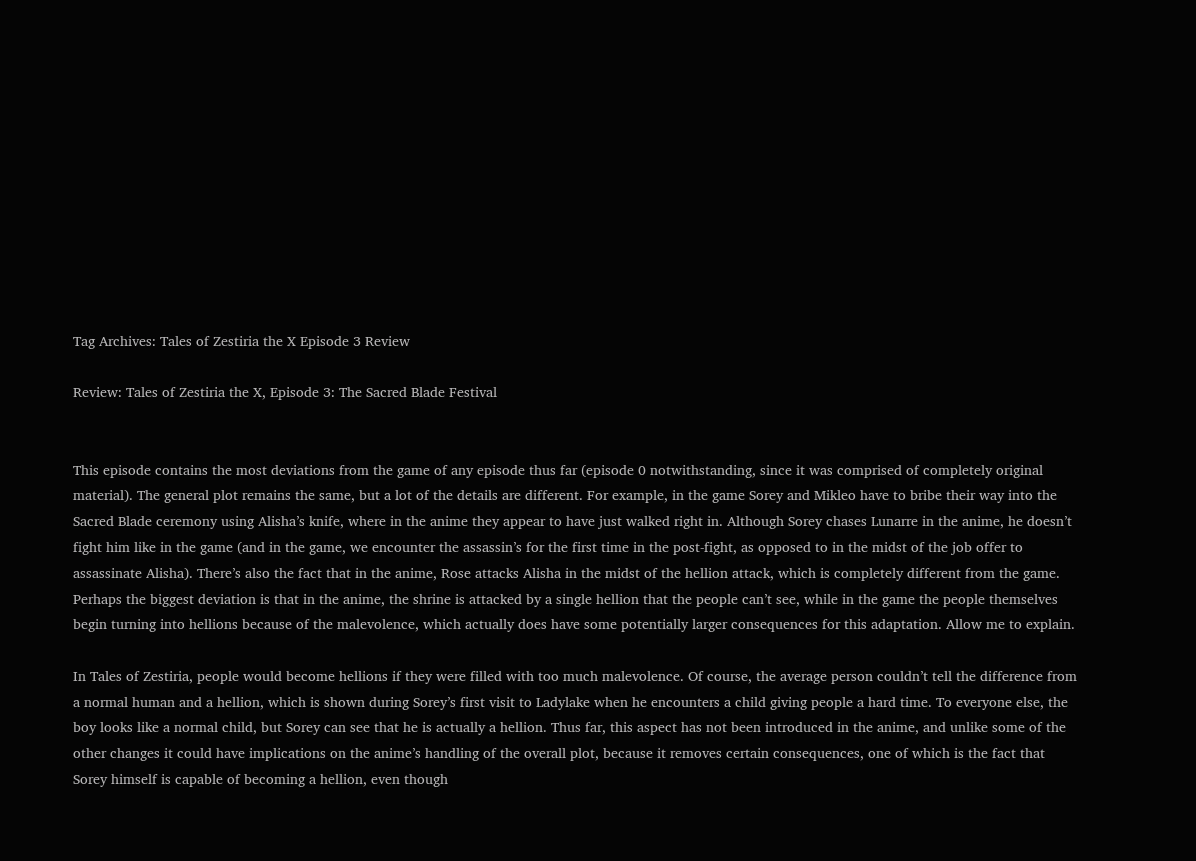Tag Archives: Tales of Zestiria the X Episode 3 Review

Review: Tales of Zestiria the X, Episode 3: The Sacred Blade Festival


This episode contains the most deviations from the game of any episode thus far (episode 0 notwithstanding, since it was comprised of completely original material). The general plot remains the same, but a lot of the details are different. For example, in the game Sorey and Mikleo have to bribe their way into the Sacred Blade ceremony using Alisha’s knife, where in the anime they appear to have just walked right in. Although Sorey chases Lunarre in the anime, he doesn’t fight him like in the game (and in the game, we encounter the assassin’s for the first time in the post-fight, as opposed to in the midst of the job offer to assassinate Alisha). There’s also the fact that in the anime, Rose attacks Alisha in the midst of the hellion attack, which is completely different from the game. Perhaps the biggest deviation is that in the anime, the shrine is attacked by a single hellion that the people can’t see, while in the game the people themselves begin turning into hellions because of the malevolence, which actually does have some potentially larger consequences for this adaptation. Allow me to explain.

In Tales of Zestiria, people would become hellions if they were filled with too much malevolence. Of course, the average person couldn’t tell the difference from a normal human and a hellion, which is shown during Sorey’s first visit to Ladylake when he encounters a child giving people a hard time. To everyone else, the boy looks like a normal child, but Sorey can see that he is actually a hellion. Thus far, this aspect has not been introduced in the anime, and unlike some of the other changes it could have implications on the anime’s handling of the overall plot, because it removes certain consequences, one of which is the fact that Sorey himself is capable of becoming a hellion, even though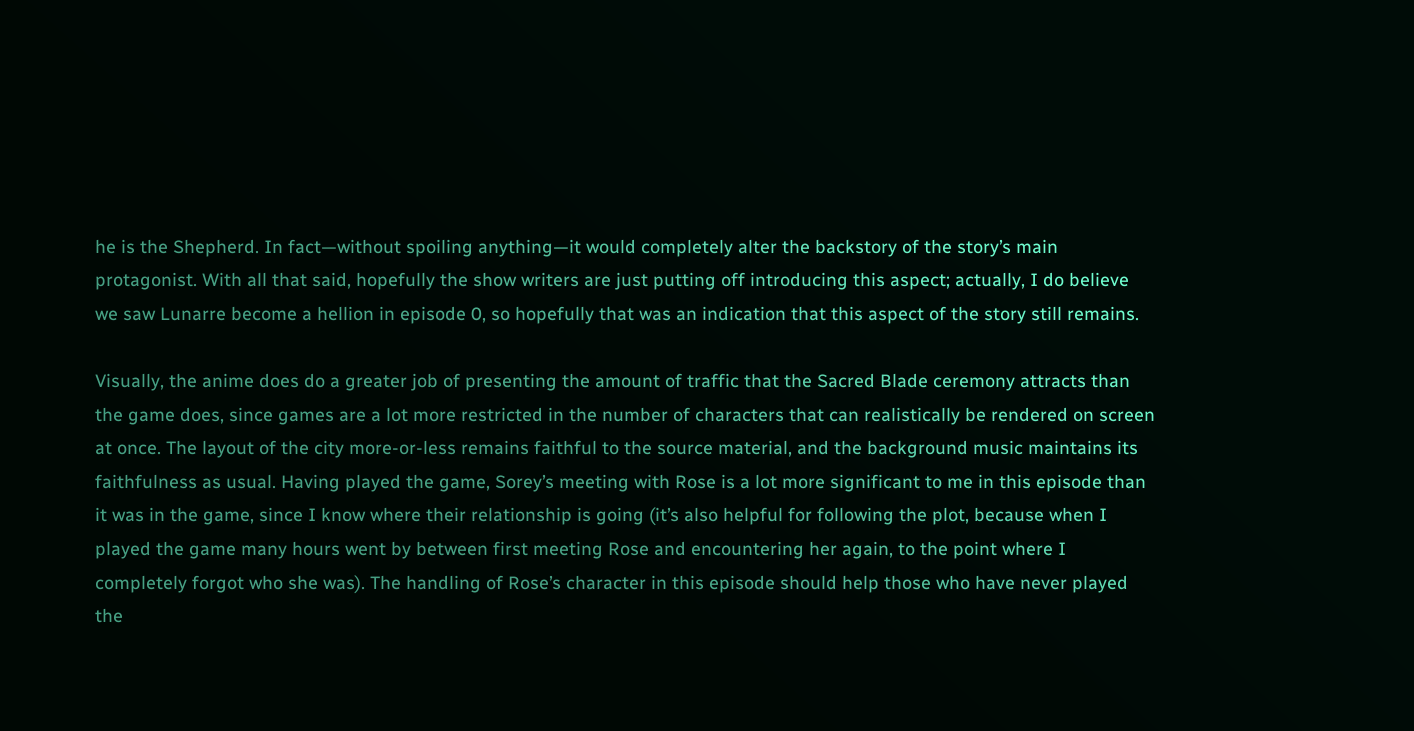he is the Shepherd. In fact—without spoiling anything—it would completely alter the backstory of the story’s main protagonist. With all that said, hopefully the show writers are just putting off introducing this aspect; actually, I do believe we saw Lunarre become a hellion in episode 0, so hopefully that was an indication that this aspect of the story still remains.

Visually, the anime does do a greater job of presenting the amount of traffic that the Sacred Blade ceremony attracts than the game does, since games are a lot more restricted in the number of characters that can realistically be rendered on screen at once. The layout of the city more-or-less remains faithful to the source material, and the background music maintains its faithfulness as usual. Having played the game, Sorey’s meeting with Rose is a lot more significant to me in this episode than it was in the game, since I know where their relationship is going (it’s also helpful for following the plot, because when I played the game many hours went by between first meeting Rose and encountering her again, to the point where I completely forgot who she was). The handling of Rose’s character in this episode should help those who have never played the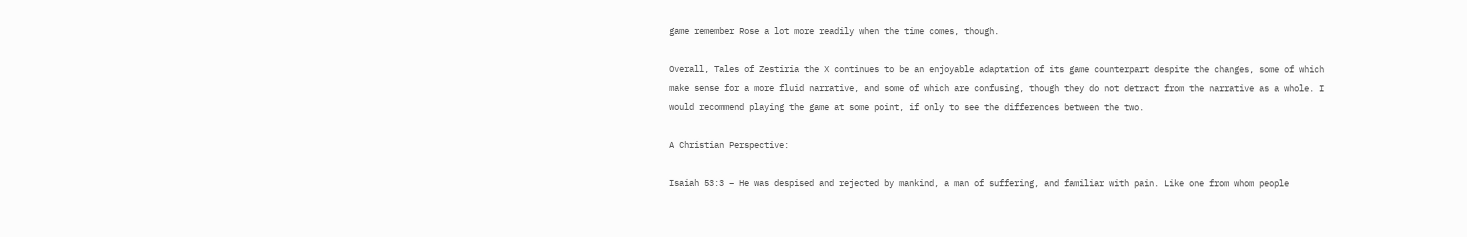game remember Rose a lot more readily when the time comes, though.

Overall, Tales of Zestiria the X continues to be an enjoyable adaptation of its game counterpart despite the changes, some of which make sense for a more fluid narrative, and some of which are confusing, though they do not detract from the narrative as a whole. I would recommend playing the game at some point, if only to see the differences between the two.

A Christian Perspective:

Isaiah 53:3 – He was despised and rejected by mankind, a man of suffering, and familiar with pain. Like one from whom people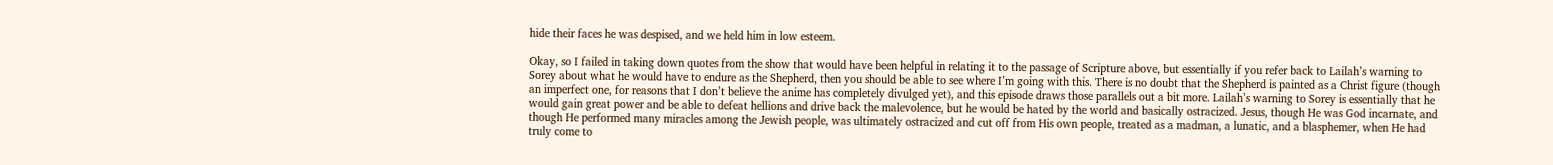hide their faces he was despised, and we held him in low esteem.

Okay, so I failed in taking down quotes from the show that would have been helpful in relating it to the passage of Scripture above, but essentially if you refer back to Lailah’s warning to Sorey about what he would have to endure as the Shepherd, then you should be able to see where I’m going with this. There is no doubt that the Shepherd is painted as a Christ figure (though an imperfect one, for reasons that I don’t believe the anime has completely divulged yet), and this episode draws those parallels out a bit more. Lailah’s warning to Sorey is essentially that he would gain great power and be able to defeat hellions and drive back the malevolence, but he would be hated by the world and basically ostracized. Jesus, though He was God incarnate, and though He performed many miracles among the Jewish people, was ultimately ostracized and cut off from His own people, treated as a madman, a lunatic, and a blasphemer, when He had truly come to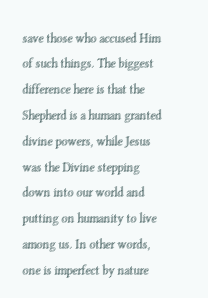save those who accused Him of such things. The biggest difference here is that the Shepherd is a human granted divine powers, while Jesus was the Divine stepping down into our world and putting on humanity to live among us. In other words, one is imperfect by nature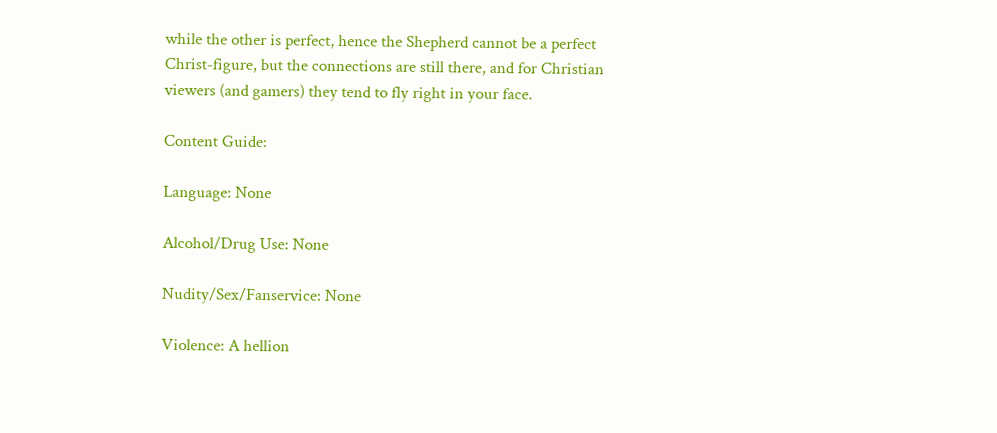while the other is perfect, hence the Shepherd cannot be a perfect Christ-figure, but the connections are still there, and for Christian viewers (and gamers) they tend to fly right in your face.

Content Guide:

Language: None

Alcohol/Drug Use: None

Nudity/Sex/Fanservice: None

Violence: A hellion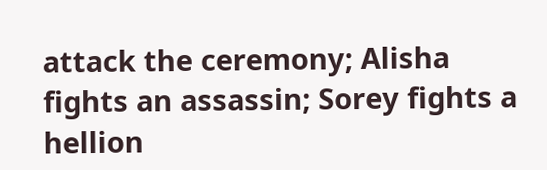attack the ceremony; Alisha fights an assassin; Sorey fights a hellion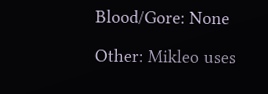Blood/Gore: None

Other: Mikleo uses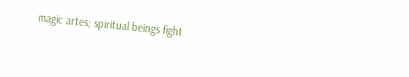magic artes; spiritual beings fight